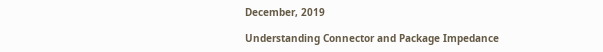December, 2019

Understanding Connector and Package Impedance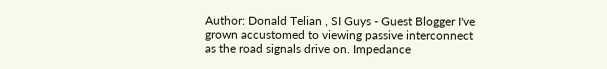Author: Donald Telian , SI Guys - Guest Blogger I've grown accustomed to viewing passive interconnect as the road signals drive on. Impedance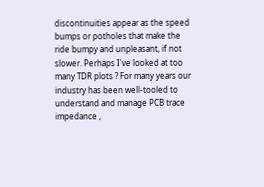discontinuities appear as the speed bumps or potholes that make the ride bumpy and unpleasant, if not slower. Perhaps I've looked at too many TDR plots ? For many years our industry has been well-tooled to understand and manage PCB trace impedance ,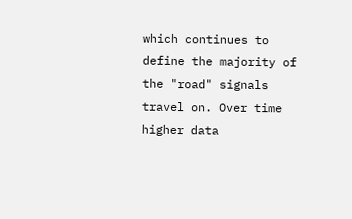which continues to define the majority of the "road" signals travel on. Over time higher data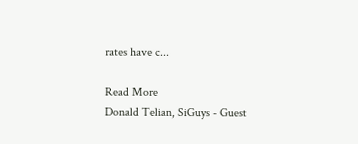rates have c...

Read More
Donald Telian, SiGuys - Guest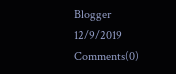Blogger 12/9/2019 Comments(0)